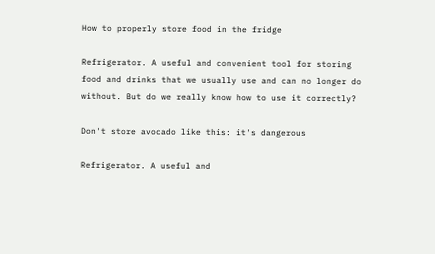How to properly store food in the fridge

Refrigerator. A useful and convenient tool for storing food and drinks that we usually use and can no longer do without. But do we really know how to use it correctly?

Don't store avocado like this: it's dangerous

Refrigerator. A useful and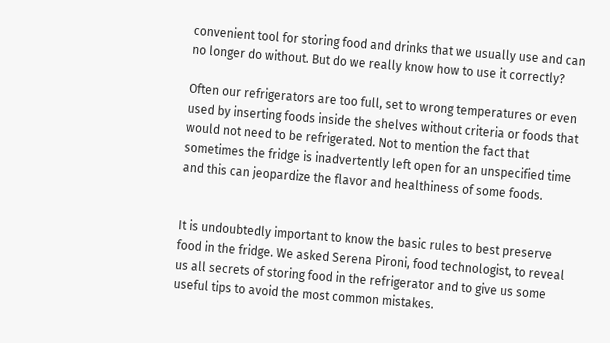convenient tool for storing food and drinks that we usually use and can no longer do without. But do we really know how to use it correctly?

Often our refrigerators are too full, set to wrong temperatures or even used by inserting foods inside the shelves without criteria or foods that would not need to be refrigerated. Not to mention the fact that sometimes the fridge is inadvertently left open for an unspecified time and this can jeopardize the flavor and healthiness of some foods.


It is undoubtedly important to know the basic rules to best preserve food in the fridge. We asked Serena Pironi, food technologist, to reveal us all secrets of storing food in the refrigerator and to give us some useful tips to avoid the most common mistakes.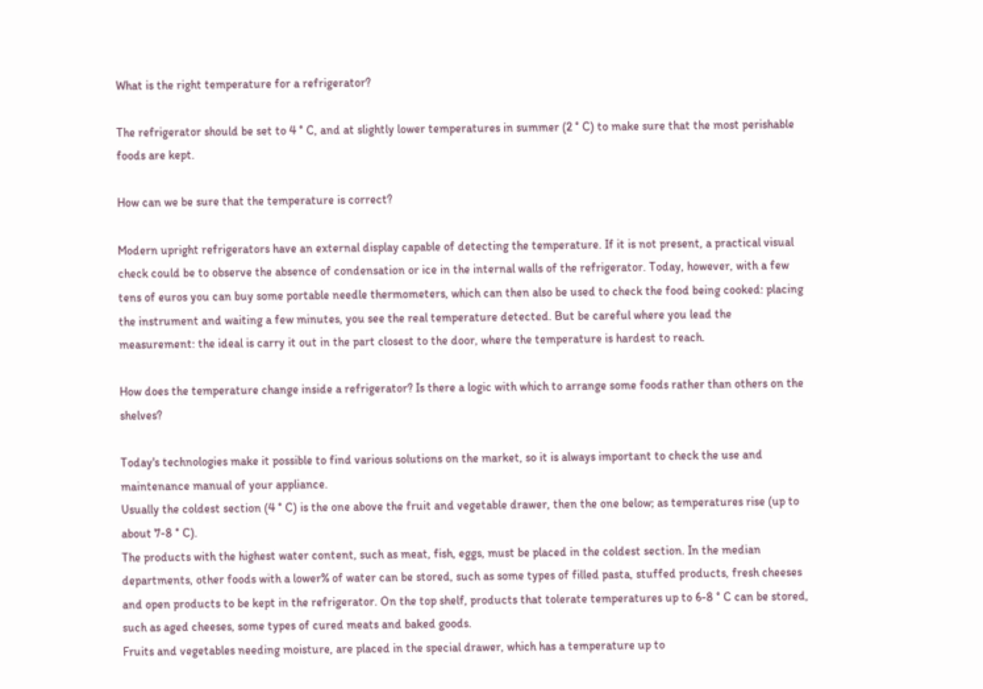What is the right temperature for a refrigerator?

The refrigerator should be set to 4 ° C, and at slightly lower temperatures in summer (2 ° C) to make sure that the most perishable foods are kept.

How can we be sure that the temperature is correct?

Modern upright refrigerators have an external display capable of detecting the temperature. If it is not present, a practical visual check could be to observe the absence of condensation or ice in the internal walls of the refrigerator. Today, however, with a few tens of euros you can buy some portable needle thermometers, which can then also be used to check the food being cooked: placing the instrument and waiting a few minutes, you see the real temperature detected. But be careful where you lead the measurement: the ideal is carry it out in the part closest to the door, where the temperature is hardest to reach.

How does the temperature change inside a refrigerator? Is there a logic with which to arrange some foods rather than others on the shelves?

Today's technologies make it possible to find various solutions on the market, so it is always important to check the use and maintenance manual of your appliance.
Usually the coldest section (4 ° C) is the one above the fruit and vegetable drawer, then the one below; as temperatures rise (up to about 7-8 ° C).
The products with the highest water content, such as meat, fish, eggs, must be placed in the coldest section. In the median departments, other foods with a lower% of water can be stored, such as some types of filled pasta, stuffed products, fresh cheeses and open products to be kept in the refrigerator. On the top shelf, products that tolerate temperatures up to 6-8 ° C can be stored, such as aged cheeses, some types of cured meats and baked goods.
Fruits and vegetables needing moisture, are placed in the special drawer, which has a temperature up to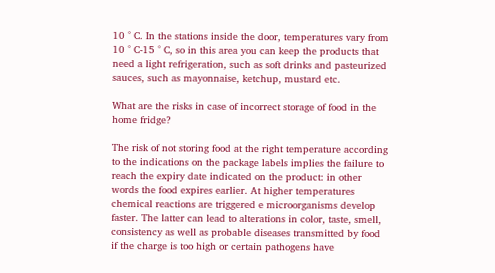10 ° C. In the stations inside the door, temperatures vary from 10 ° C-15 ° C, so in this area you can keep the products that need a light refrigeration, such as soft drinks and pasteurized sauces, such as mayonnaise, ketchup, mustard etc.

What are the risks in case of incorrect storage of food in the home fridge?

The risk of not storing food at the right temperature according to the indications on the package labels implies the failure to reach the expiry date indicated on the product: in other words the food expires earlier. At higher temperatures chemical reactions are triggered e microorganisms develop faster. The latter can lead to alterations in color, taste, smell, consistency as well as probable diseases transmitted by food if the charge is too high or certain pathogens have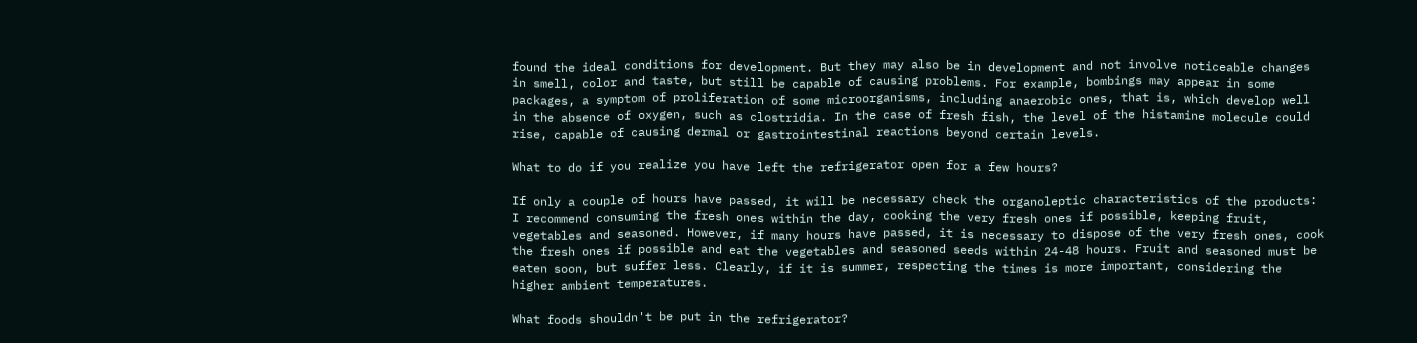found the ideal conditions for development. But they may also be in development and not involve noticeable changes in smell, color and taste, but still be capable of causing problems. For example, bombings may appear in some packages, a symptom of proliferation of some microorganisms, including anaerobic ones, that is, which develop well in the absence of oxygen, such as clostridia. In the case of fresh fish, the level of the histamine molecule could rise, capable of causing dermal or gastrointestinal reactions beyond certain levels.

What to do if you realize you have left the refrigerator open for a few hours?

If only a couple of hours have passed, it will be necessary check the organoleptic characteristics of the products: I recommend consuming the fresh ones within the day, cooking the very fresh ones if possible, keeping fruit, vegetables and seasoned. However, if many hours have passed, it is necessary to dispose of the very fresh ones, cook the fresh ones if possible and eat the vegetables and seasoned seeds within 24-48 hours. Fruit and seasoned must be eaten soon, but suffer less. Clearly, if it is summer, respecting the times is more important, considering the higher ambient temperatures.

What foods shouldn't be put in the refrigerator?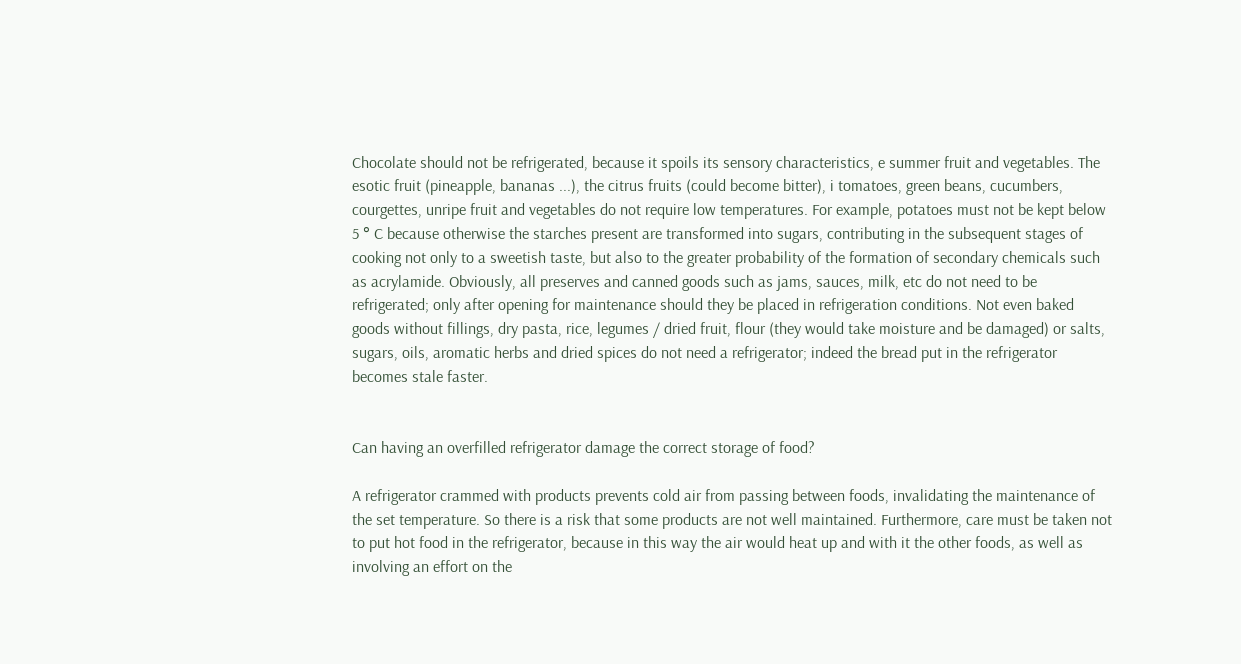Chocolate should not be refrigerated, because it spoils its sensory characteristics, e summer fruit and vegetables. The esotic fruit (pineapple, bananas ...), the citrus fruits (could become bitter), i tomatoes, green beans, cucumbers, courgettes, unripe fruit and vegetables do not require low temperatures. For example, potatoes must not be kept below 5 ° C because otherwise the starches present are transformed into sugars, contributing in the subsequent stages of cooking not only to a sweetish taste, but also to the greater probability of the formation of secondary chemicals such as acrylamide. Obviously, all preserves and canned goods such as jams, sauces, milk, etc do not need to be refrigerated; only after opening for maintenance should they be placed in refrigeration conditions. Not even baked goods without fillings, dry pasta, rice, legumes / dried fruit, flour (they would take moisture and be damaged) or salts, sugars, oils, aromatic herbs and dried spices do not need a refrigerator; indeed the bread put in the refrigerator becomes stale faster.


Can having an overfilled refrigerator damage the correct storage of food?

A refrigerator crammed with products prevents cold air from passing between foods, invalidating the maintenance of the set temperature. So there is a risk that some products are not well maintained. Furthermore, care must be taken not to put hot food in the refrigerator, because in this way the air would heat up and with it the other foods, as well as involving an effort on the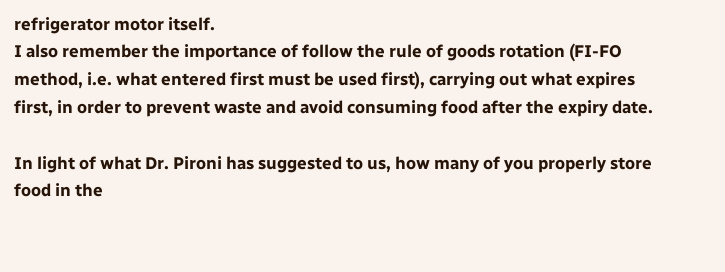refrigerator motor itself.
I also remember the importance of follow the rule of goods rotation (FI-FO method, i.e. what entered first must be used first), carrying out what expires first, in order to prevent waste and avoid consuming food after the expiry date.

In light of what Dr. Pironi has suggested to us, how many of you properly store food in the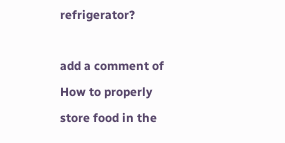refrigerator?

add a comment of How to properly store food in the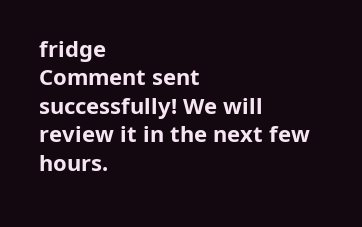fridge
Comment sent successfully! We will review it in the next few hours.